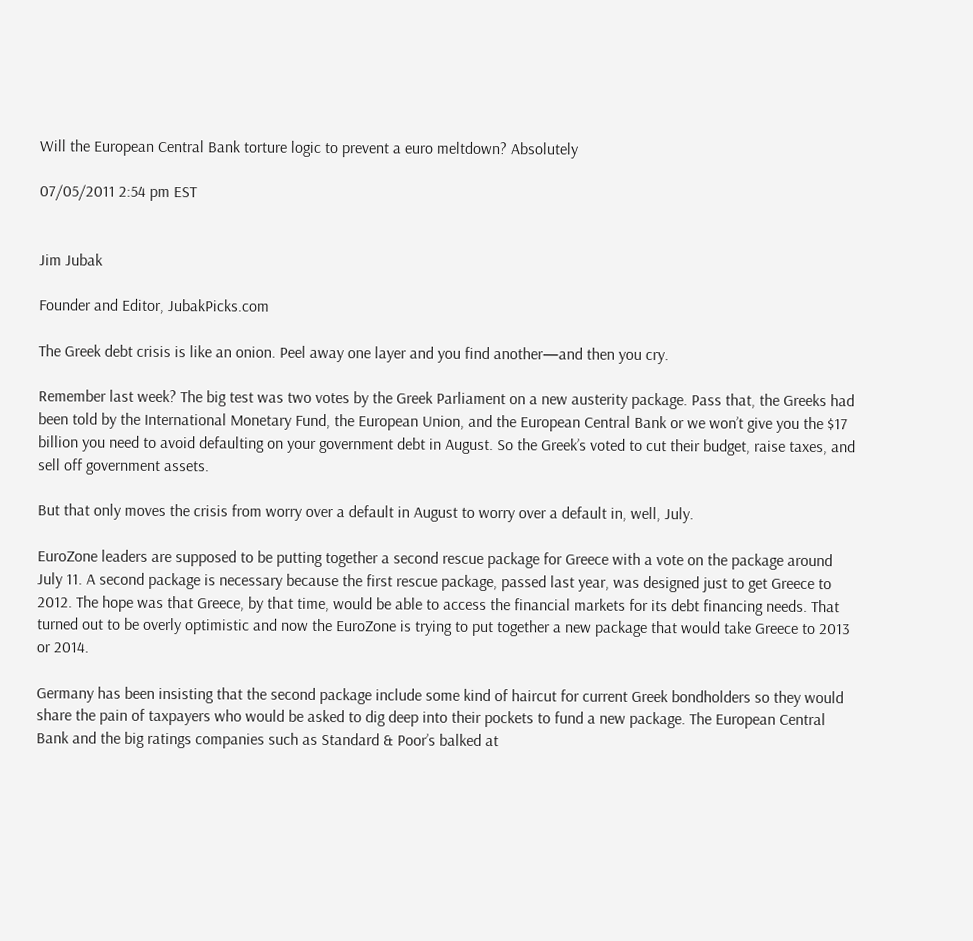Will the European Central Bank torture logic to prevent a euro meltdown? Absolutely

07/05/2011 2:54 pm EST


Jim Jubak

Founder and Editor, JubakPicks.com

The Greek debt crisis is like an onion. Peel away one layer and you find another—and then you cry.

Remember last week? The big test was two votes by the Greek Parliament on a new austerity package. Pass that, the Greeks had been told by the International Monetary Fund, the European Union, and the European Central Bank or we won’t give you the $17 billion you need to avoid defaulting on your government debt in August. So the Greek’s voted to cut their budget, raise taxes, and sell off government assets.

But that only moves the crisis from worry over a default in August to worry over a default in, well, July.

EuroZone leaders are supposed to be putting together a second rescue package for Greece with a vote on the package around July 11. A second package is necessary because the first rescue package, passed last year, was designed just to get Greece to 2012. The hope was that Greece, by that time, would be able to access the financial markets for its debt financing needs. That turned out to be overly optimistic and now the EuroZone is trying to put together a new package that would take Greece to 2013 or 2014.

Germany has been insisting that the second package include some kind of haircut for current Greek bondholders so they would share the pain of taxpayers who would be asked to dig deep into their pockets to fund a new package. The European Central Bank and the big ratings companies such as Standard & Poor’s balked at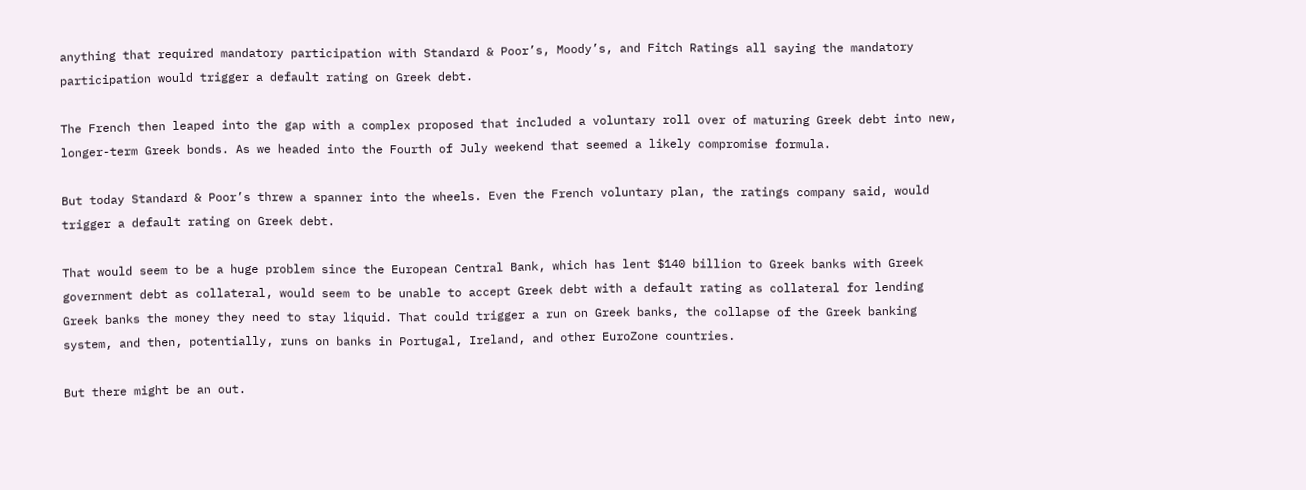anything that required mandatory participation with Standard & Poor’s, Moody’s, and Fitch Ratings all saying the mandatory participation would trigger a default rating on Greek debt.

The French then leaped into the gap with a complex proposed that included a voluntary roll over of maturing Greek debt into new, longer-term Greek bonds. As we headed into the Fourth of July weekend that seemed a likely compromise formula.

But today Standard & Poor’s threw a spanner into the wheels. Even the French voluntary plan, the ratings company said, would trigger a default rating on Greek debt.

That would seem to be a huge problem since the European Central Bank, which has lent $140 billion to Greek banks with Greek government debt as collateral, would seem to be unable to accept Greek debt with a default rating as collateral for lending Greek banks the money they need to stay liquid. That could trigger a run on Greek banks, the collapse of the Greek banking system, and then, potentially, runs on banks in Portugal, Ireland, and other EuroZone countries.

But there might be an out.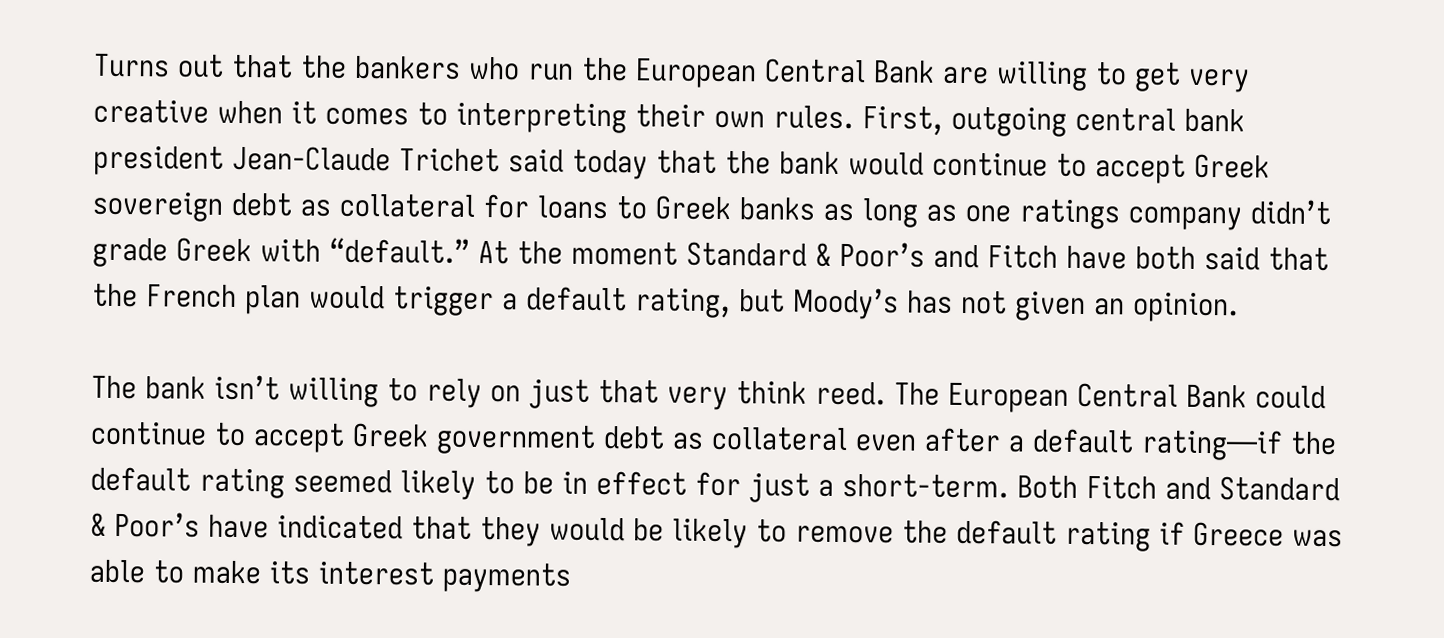Turns out that the bankers who run the European Central Bank are willing to get very creative when it comes to interpreting their own rules. First, outgoing central bank president Jean-Claude Trichet said today that the bank would continue to accept Greek sovereign debt as collateral for loans to Greek banks as long as one ratings company didn’t grade Greek with “default.” At the moment Standard & Poor’s and Fitch have both said that the French plan would trigger a default rating, but Moody’s has not given an opinion.

The bank isn’t willing to rely on just that very think reed. The European Central Bank could continue to accept Greek government debt as collateral even after a default rating—if the default rating seemed likely to be in effect for just a short-term. Both Fitch and Standard & Poor’s have indicated that they would be likely to remove the default rating if Greece was able to make its interest payments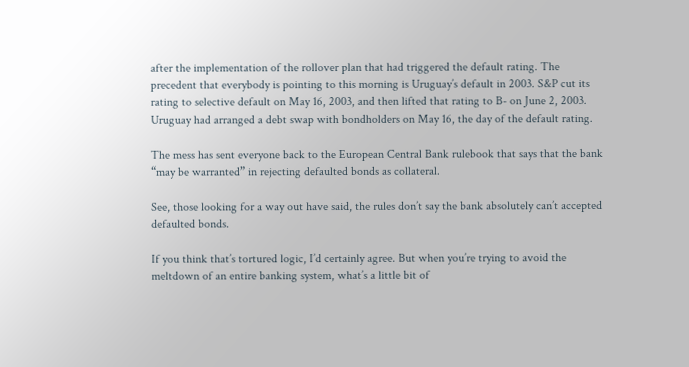after the implementation of the rollover plan that had triggered the default rating. The precedent that everybody is pointing to this morning is Uruguay’s default in 2003. S&P cut its rating to selective default on May 16, 2003, and then lifted that rating to B- on June 2, 2003. Uruguay had arranged a debt swap with bondholders on May 16, the day of the default rating.

The mess has sent everyone back to the European Central Bank rulebook that says that the bank “may be warranted” in rejecting defaulted bonds as collateral.

See, those looking for a way out have said, the rules don’t say the bank absolutely can’t accepted defaulted bonds.

If you think that’s tortured logic, I’d certainly agree. But when you’re trying to avoid the meltdown of an entire banking system, what’s a little bit of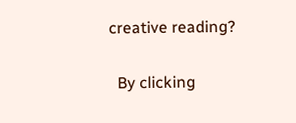creative reading?

  By clicking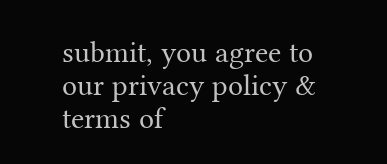submit, you agree to our privacy policy & terms of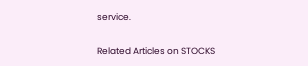service.

Related Articles on STOCKS